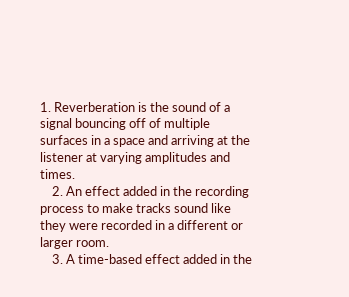1. Reverberation is the sound of a signal bouncing off of multiple surfaces in a space and arriving at the listener at varying amplitudes and times.
    2. An effect added in the recording process to make tracks sound like they were recorded in a different or larger room.
    3. A time-based effect added in the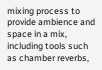mixing process to provide ambience and space in a mix, including tools such as chamber reverbs,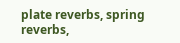plate reverbs, spring reverbs,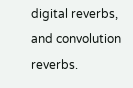digital reverbs, and convolution reverbs.